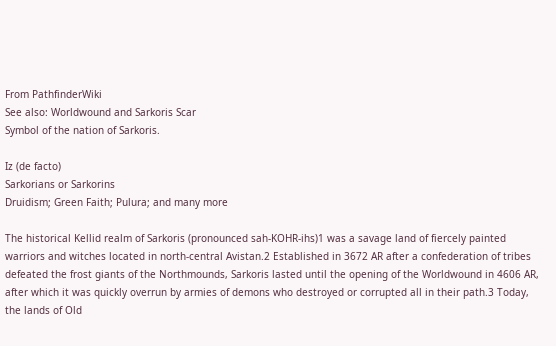From PathfinderWiki
See also: Worldwound and Sarkoris Scar
Symbol of the nation of Sarkoris.

Iz (de facto)
Sarkorians or Sarkorins
Druidism; Green Faith; Pulura; and many more

The historical Kellid realm of Sarkoris (pronounced sah-KOHR-ihs)1 was a savage land of fiercely painted warriors and witches located in north-central Avistan.2 Established in 3672 AR after a confederation of tribes defeated the frost giants of the Northmounds, Sarkoris lasted until the opening of the Worldwound in 4606 AR, after which it was quickly overrun by armies of demons who destroyed or corrupted all in their path.3 Today, the lands of Old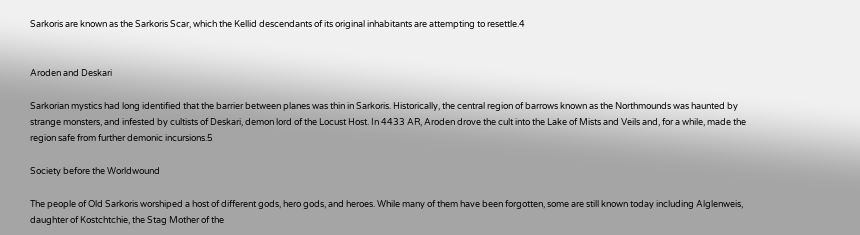Sarkoris are known as the Sarkoris Scar, which the Kellid descendants of its original inhabitants are attempting to resettle.4


Aroden and Deskari

Sarkorian mystics had long identified that the barrier between planes was thin in Sarkoris. Historically, the central region of barrows known as the Northmounds was haunted by strange monsters, and infested by cultists of Deskari, demon lord of the Locust Host. In 4433 AR, Aroden drove the cult into the Lake of Mists and Veils and, for a while, made the region safe from further demonic incursions.5

Society before the Worldwound

The people of Old Sarkoris worshiped a host of different gods, hero gods, and heroes. While many of them have been forgotten, some are still known today including Alglenweis, daughter of Kostchtchie, the Stag Mother of the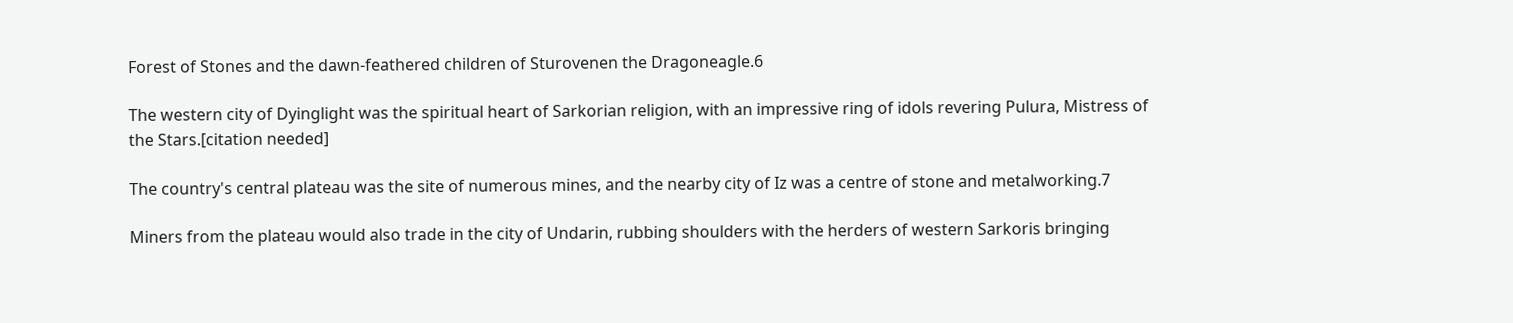Forest of Stones and the dawn-feathered children of Sturovenen the Dragoneagle.6

The western city of Dyinglight was the spiritual heart of Sarkorian religion, with an impressive ring of idols revering Pulura, Mistress of the Stars.[citation needed]

The country's central plateau was the site of numerous mines, and the nearby city of Iz was a centre of stone and metalworking.7

Miners from the plateau would also trade in the city of Undarin, rubbing shoulders with the herders of western Sarkoris bringing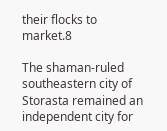their flocks to market.8

The shaman-ruled southeastern city of Storasta remained an independent city for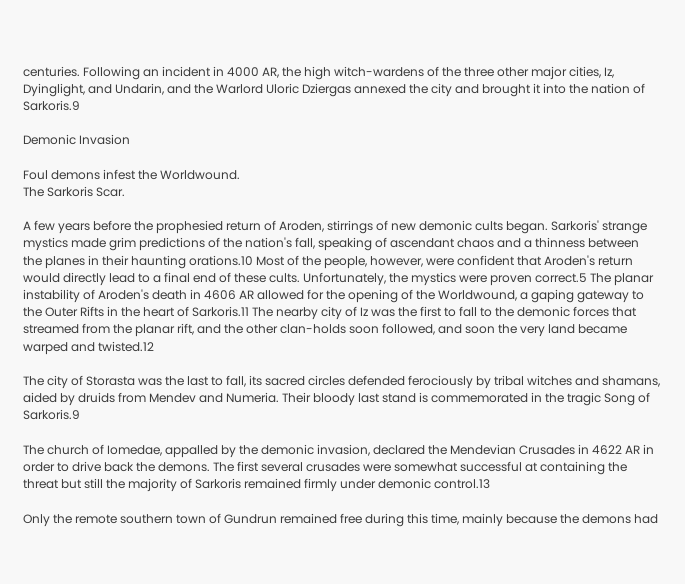centuries. Following an incident in 4000 AR, the high witch-wardens of the three other major cities, Iz, Dyinglight, and Undarin, and the Warlord Uloric Dziergas annexed the city and brought it into the nation of Sarkoris.9

Demonic Invasion

Foul demons infest the Worldwound.
The Sarkoris Scar.

A few years before the prophesied return of Aroden, stirrings of new demonic cults began. Sarkoris' strange mystics made grim predictions of the nation's fall, speaking of ascendant chaos and a thinness between the planes in their haunting orations.10 Most of the people, however, were confident that Aroden's return would directly lead to a final end of these cults. Unfortunately, the mystics were proven correct.5 The planar instability of Aroden's death in 4606 AR allowed for the opening of the Worldwound, a gaping gateway to the Outer Rifts in the heart of Sarkoris.11 The nearby city of Iz was the first to fall to the demonic forces that streamed from the planar rift, and the other clan-holds soon followed, and soon the very land became warped and twisted.12

The city of Storasta was the last to fall, its sacred circles defended ferociously by tribal witches and shamans, aided by druids from Mendev and Numeria. Their bloody last stand is commemorated in the tragic Song of Sarkoris.9

The church of Iomedae, appalled by the demonic invasion, declared the Mendevian Crusades in 4622 AR in order to drive back the demons. The first several crusades were somewhat successful at containing the threat but still the majority of Sarkoris remained firmly under demonic control.13

Only the remote southern town of Gundrun remained free during this time, mainly because the demons had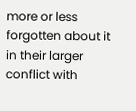more or less forgotten about it in their larger conflict with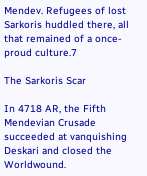Mendev. Refugees of lost Sarkoris huddled there, all that remained of a once-proud culture.7

The Sarkoris Scar

In 4718 AR, the Fifth Mendevian Crusade succeeded at vanquishing Deskari and closed the Worldwound.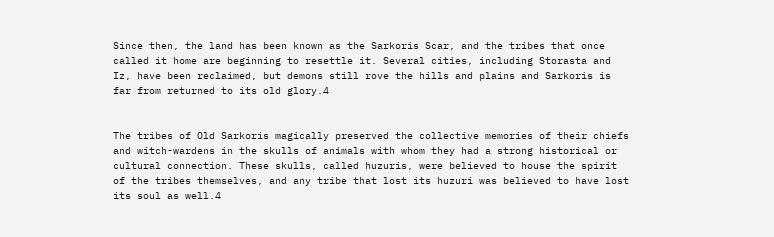Since then, the land has been known as the Sarkoris Scar, and the tribes that once called it home are beginning to resettle it. Several cities, including Storasta and Iz, have been reclaimed, but demons still rove the hills and plains and Sarkoris is far from returned to its old glory.4


The tribes of Old Sarkoris magically preserved the collective memories of their chiefs and witch-wardens in the skulls of animals with whom they had a strong historical or cultural connection. These skulls, called huzuris, were believed to house the spirit of the tribes themselves, and any tribe that lost its huzuri was believed to have lost its soul as well.4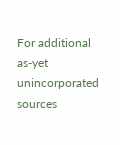For additional as-yet unincorporated sources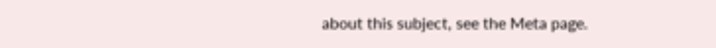about this subject, see the Meta page.